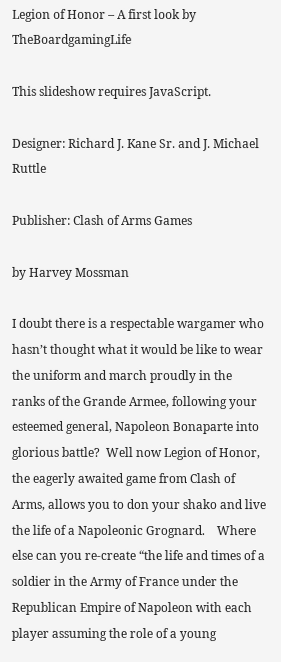Legion of Honor – A first look by TheBoardgamingLife

This slideshow requires JavaScript.

Designer: Richard J. Kane Sr. and J. Michael Ruttle

Publisher: Clash of Arms Games

by Harvey Mossman

I doubt there is a respectable wargamer who hasn’t thought what it would be like to wear the uniform and march proudly in the ranks of the Grande Armee, following your esteemed general, Napoleon Bonaparte into glorious battle?  Well now Legion of Honor,  the eagerly awaited game from Clash of Arms, allows you to don your shako and live the life of a Napoleonic Grognard.    Where else can you re-create “the life and times of a soldier in the Army of France under the Republican Empire of Napoleon with each player assuming the role of a young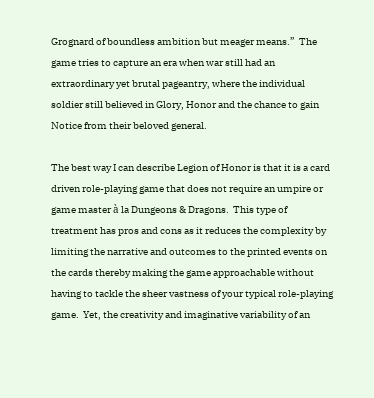Grognard of boundless ambition but meager means.”  The game tries to capture an era when war still had an extraordinary yet brutal pageantry, where the individual soldier still believed in Glory, Honor and the chance to gain Notice from their beloved general.

The best way I can describe Legion of Honor is that it is a card driven role-playing game that does not require an umpire or game master à la Dungeons & Dragons.  This type of treatment has pros and cons as it reduces the complexity by limiting the narrative and outcomes to the printed events on the cards thereby making the game approachable without having to tackle the sheer vastness of your typical role-playing game.  Yet, the creativity and imaginative variability of an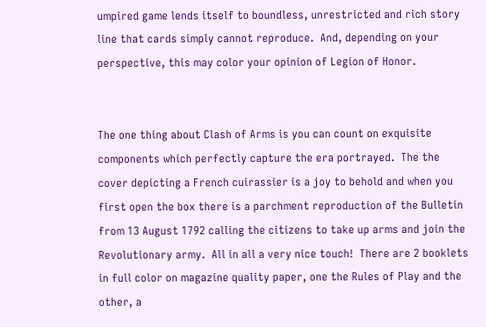umpired game lends itself to boundless, unrestricted and rich story line that cards simply cannot reproduce.  And, depending on your perspective, this may color your opinion of Legion of Honor.


The one thing about Clash of Arms is you can count on exquisite components which perfectly capture the era portrayed.  The the cover depicting a French cuirassier is a joy to behold and when you first open the box there is a parchment reproduction of the Bulletin from 13 August 1792 calling the citizens to take up arms and join the Revolutionary army.  All in all a very nice touch!  There are 2 booklets in full color on magazine quality paper, one the Rules of Play and the other, a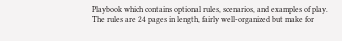Playbook which contains optional rules, scenarios, and examples of play.  The rules are 24 pages in length, fairly well-organized but make for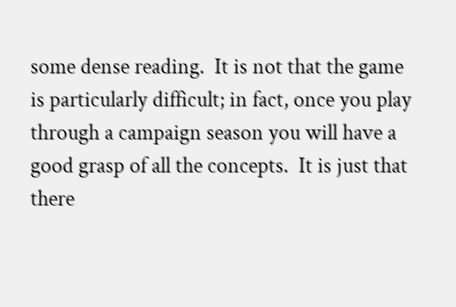some dense reading.  It is not that the game is particularly difficult; in fact, once you play through a campaign season you will have a good grasp of all the concepts.  It is just that there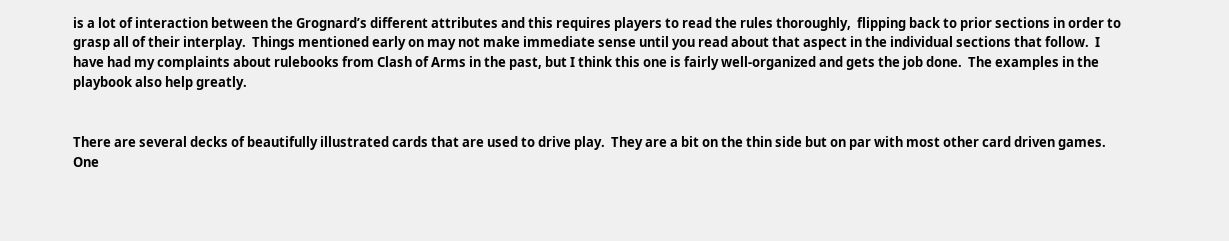is a lot of interaction between the Grognard’s different attributes and this requires players to read the rules thoroughly,  flipping back to prior sections in order to grasp all of their interplay.  Things mentioned early on may not make immediate sense until you read about that aspect in the individual sections that follow.  I have had my complaints about rulebooks from Clash of Arms in the past, but I think this one is fairly well-organized and gets the job done.  The examples in the playbook also help greatly.


There are several decks of beautifully illustrated cards that are used to drive play.  They are a bit on the thin side but on par with most other card driven games.  One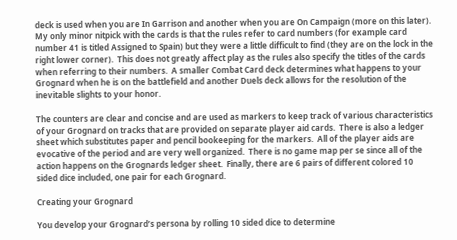deck is used when you are In Garrison and another when you are On Campaign (more on this later). My only minor nitpick with the cards is that the rules refer to card numbers (for example card number 41 is titled Assigned to Spain) but they were a little difficult to find (they are on the lock in the right lower corner).  This does not greatly affect play as the rules also specify the titles of the cards when referring to their numbers.  A smaller Combat Card deck determines what happens to your Grognard when he is on the battlefield and another Duels deck allows for the resolution of the inevitable slights to your honor.

The counters are clear and concise and are used as markers to keep track of various characteristics of your Grognard on tracks that are provided on separate player aid cards.  There is also a ledger sheet which substitutes paper and pencil bookeeping for the markers.  All of the player aids are evocative of the period and are very well organized.  There is no game map per se since all of the action happens on the Grognards ledger sheet.  Finally, there are 6 pairs of different colored 10 sided dice included, one pair for each Grognard.

Creating your Grognard

You develop your Grognard’s persona by rolling 10 sided dice to determine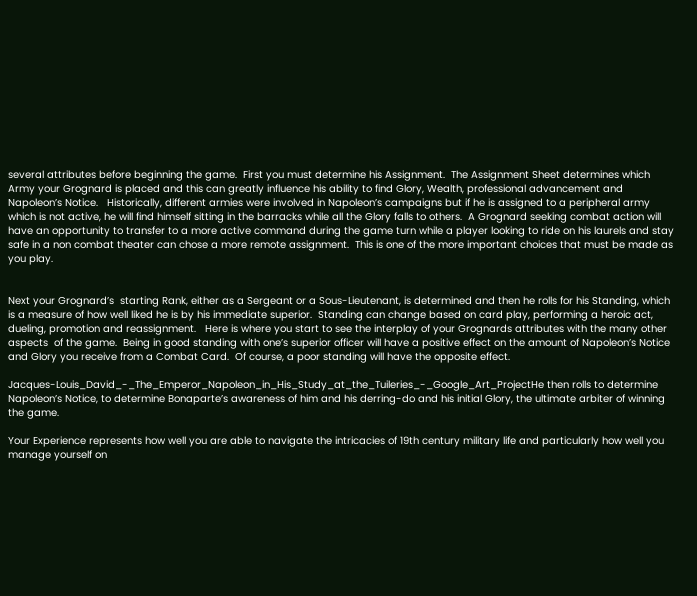several attributes before beginning the game.  First you must determine his Assignment.  The Assignment Sheet determines which Army your Grognard is placed and this can greatly influence his ability to find Glory, Wealth, professional advancement and Napoleon’s Notice.   Historically, different armies were involved in Napoleon’s campaigns but if he is assigned to a peripheral army which is not active, he will find himself sitting in the barracks while all the Glory falls to others.  A Grognard seeking combat action will have an opportunity to transfer to a more active command during the game turn while a player looking to ride on his laurels and stay safe in a non combat theater can chose a more remote assignment.  This is one of the more important choices that must be made as you play.


Next your Grognard’s  starting Rank, either as a Sergeant or a Sous-Lieutenant, is determined and then he rolls for his Standing, which is a measure of how well liked he is by his immediate superior.  Standing can change based on card play, performing a heroic act, dueling, promotion and reassignment.   Here is where you start to see the interplay of your Grognards attributes with the many other aspects  of the game.  Being in good standing with one’s superior officer will have a positive effect on the amount of Napoleon’s Notice and Glory you receive from a Combat Card.  Of course, a poor standing will have the opposite effect.

Jacques-Louis_David_-_The_Emperor_Napoleon_in_His_Study_at_the_Tuileries_-_Google_Art_ProjectHe then rolls to determine Napoleon’s Notice, to determine Bonaparte’s awareness of him and his derring-do and his initial Glory, the ultimate arbiter of winning the game.

Your Experience represents how well you are able to navigate the intricacies of 19th century military life and particularly how well you manage yourself on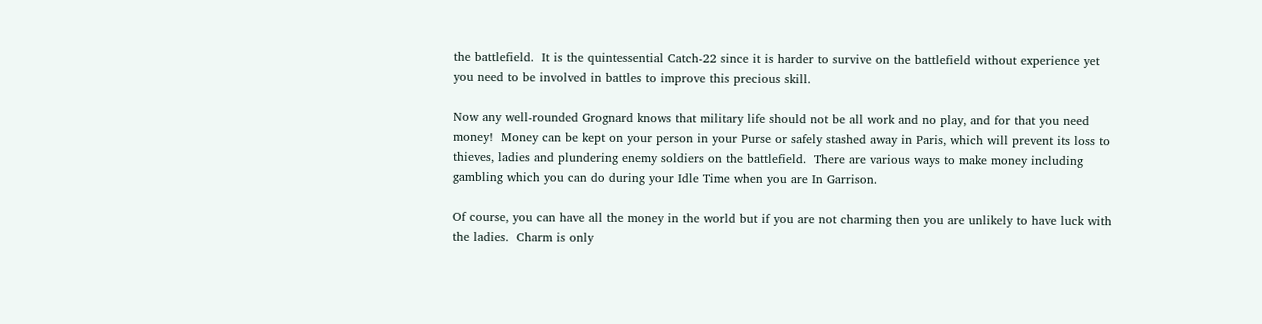the battlefield.  It is the quintessential Catch-22 since it is harder to survive on the battlefield without experience yet you need to be involved in battles to improve this precious skill.

Now any well-rounded Grognard knows that military life should not be all work and no play, and for that you need money!  Money can be kept on your person in your Purse or safely stashed away in Paris, which will prevent its loss to thieves, ladies and plundering enemy soldiers on the battlefield.  There are various ways to make money including gambling which you can do during your Idle Time when you are In Garrison.

Of course, you can have all the money in the world but if you are not charming then you are unlikely to have luck with the ladies.  Charm is only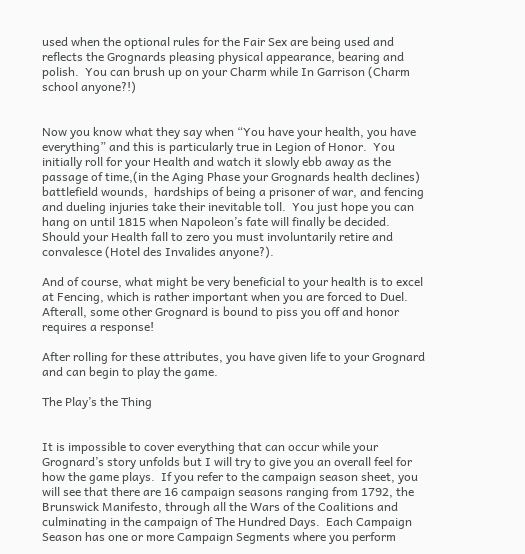used when the optional rules for the Fair Sex are being used and reflects the Grognards pleasing physical appearance, bearing and polish.  You can brush up on your Charm while In Garrison (Charm school anyone?!)


Now you know what they say when “You have your health, you have everything” and this is particularly true in Legion of Honor.  You initially roll for your Health and watch it slowly ebb away as the passage of time,(in the Aging Phase your Grognards health declines) battlefield wounds,  hardships of being a prisoner of war, and fencing and dueling injuries take their inevitable toll.  You just hope you can hang on until 1815 when Napoleon’s fate will finally be decided.  Should your Health fall to zero you must involuntarily retire and convalesce (Hotel des Invalides anyone?).

And of course, what might be very beneficial to your health is to excel at Fencing, which is rather important when you are forced to Duel.  Afterall, some other Grognard is bound to piss you off and honor requires a response!

After rolling for these attributes, you have given life to your Grognard and can begin to play the game.

The Play’s the Thing


It is impossible to cover everything that can occur while your Grognard’s story unfolds but I will try to give you an overall feel for how the game plays.  If you refer to the campaign season sheet, you will see that there are 16 campaign seasons ranging from 1792, the Brunswick Manifesto, through all the Wars of the Coalitions and culminating in the campaign of The Hundred Days.  Each Campaign Season has one or more Campaign Segments where you perform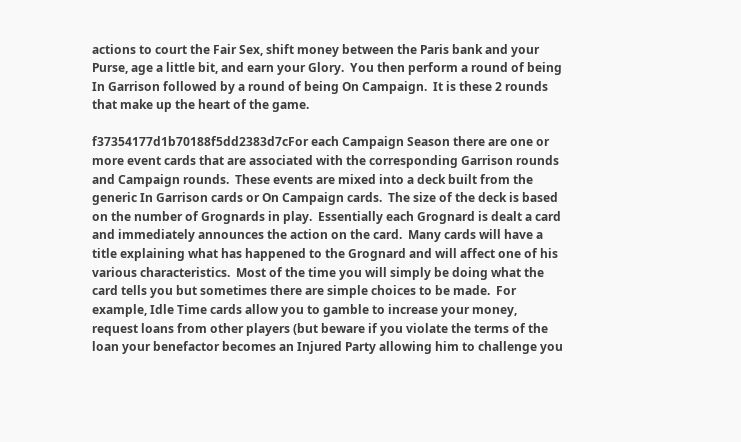actions to court the Fair Sex, shift money between the Paris bank and your Purse, age a little bit, and earn your Glory.  You then perform a round of being In Garrison followed by a round of being On Campaign.  It is these 2 rounds that make up the heart of the game.

f37354177d1b70188f5dd2383d7cFor each Campaign Season there are one or more event cards that are associated with the corresponding Garrison rounds and Campaign rounds.  These events are mixed into a deck built from the  generic In Garrison cards or On Campaign cards.  The size of the deck is based on the number of Grognards in play.  Essentially each Grognard is dealt a card and immediately announces the action on the card.  Many cards will have a title explaining what has happened to the Grognard and will affect one of his various characteristics.  Most of the time you will simply be doing what the card tells you but sometimes there are simple choices to be made.  For example, Idle Time cards allow you to gamble to increase your money, request loans from other players (but beware if you violate the terms of the loan your benefactor becomes an Injured Party allowing him to challenge you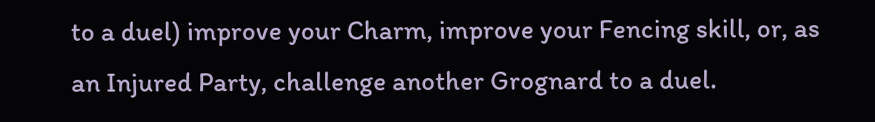to a duel) improve your Charm, improve your Fencing skill, or, as an Injured Party, challenge another Grognard to a duel.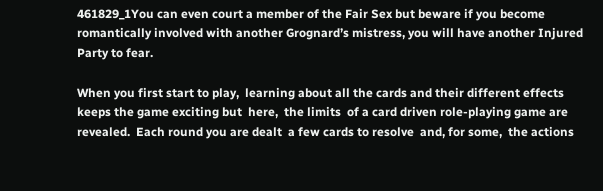461829_1You can even court a member of the Fair Sex but beware if you become romantically involved with another Grognard’s mistress, you will have another Injured Party to fear.

When you first start to play,  learning about all the cards and their different effects keeps the game exciting but  here,  the limits  of a card driven role-playing game are revealed.  Each round you are dealt  a few cards to resolve  and, for some,  the actions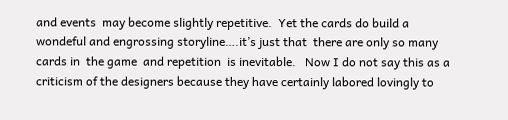and events  may become slightly repetitive.  Yet the cards do build a wondeful and engrossing storyline….it’s just that  there are only so many cards in  the game  and repetition  is inevitable.   Now I do not say this as a criticism of the designers because they have certainly labored lovingly to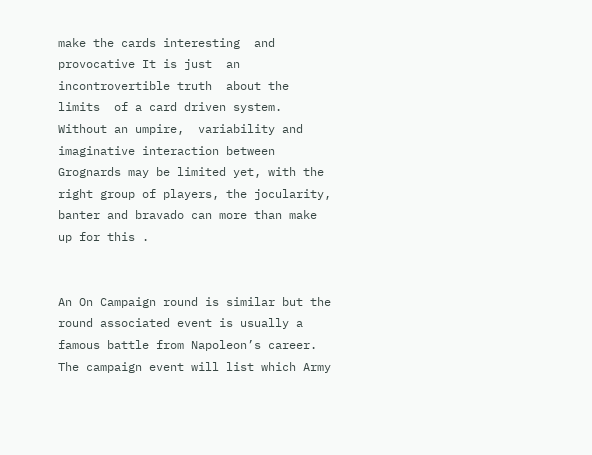make the cards interesting  and provocative It is just  an incontrovertible truth  about the limits  of a card driven system. Without an umpire,  variability and imaginative interaction between Grognards may be limited yet, with the right group of players, the jocularity, banter and bravado can more than make up for this .


An On Campaign round is similar but the round associated event is usually a famous battle from Napoleon’s career.  The campaign event will list which Army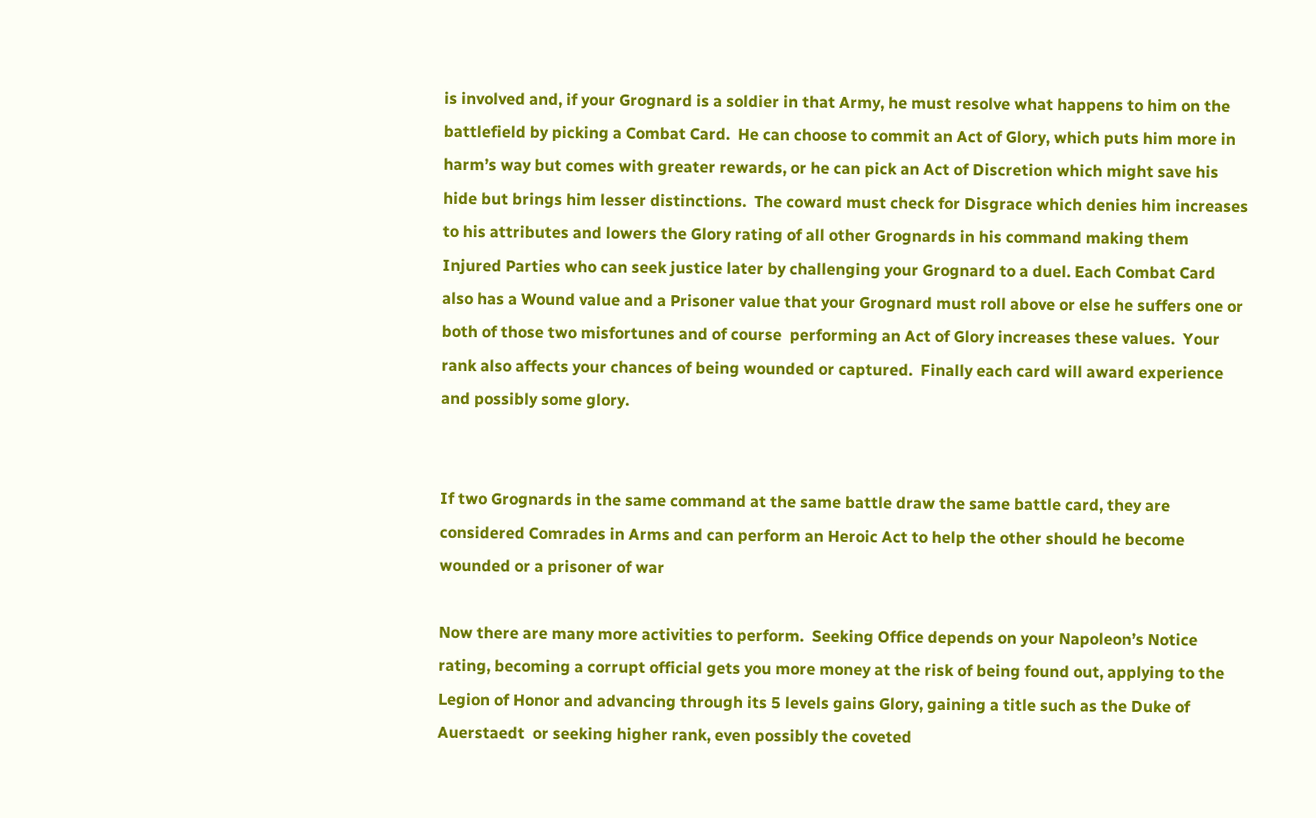is involved and, if your Grognard is a soldier in that Army, he must resolve what happens to him on the battlefield by picking a Combat Card.  He can choose to commit an Act of Glory, which puts him more in harm’s way but comes with greater rewards, or he can pick an Act of Discretion which might save his hide but brings him lesser distinctions.  The coward must check for Disgrace which denies him increases to his attributes and lowers the Glory rating of all other Grognards in his command making them Injured Parties who can seek justice later by challenging your Grognard to a duel. Each Combat Card also has a Wound value and a Prisoner value that your Grognard must roll above or else he suffers one or both of those two misfortunes and of course  performing an Act of Glory increases these values.  Your rank also affects your chances of being wounded or captured.  Finally each card will award experience  and possibly some glory.


If two Grognards in the same command at the same battle draw the same battle card, they are considered Comrades in Arms and can perform an Heroic Act to help the other should he become wounded or a prisoner of war

Now there are many more activities to perform.  Seeking Office depends on your Napoleon’s Notice rating, becoming a corrupt official gets you more money at the risk of being found out, applying to the Legion of Honor and advancing through its 5 levels gains Glory, gaining a title such as the Duke of Auerstaedt  or seeking higher rank, even possibly the coveted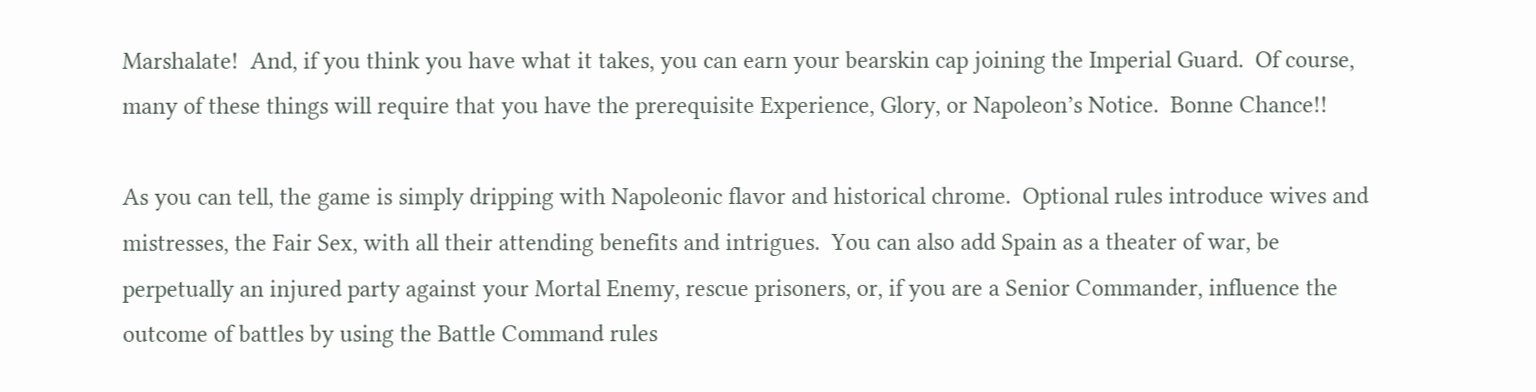Marshalate!  And, if you think you have what it takes, you can earn your bearskin cap joining the Imperial Guard.  Of course, many of these things will require that you have the prerequisite Experience, Glory, or Napoleon’s Notice.  Bonne Chance!!

As you can tell, the game is simply dripping with Napoleonic flavor and historical chrome.  Optional rules introduce wives and mistresses, the Fair Sex, with all their attending benefits and intrigues.  You can also add Spain as a theater of war, be perpetually an injured party against your Mortal Enemy, rescue prisoners, or, if you are a Senior Commander, influence the outcome of battles by using the Battle Command rules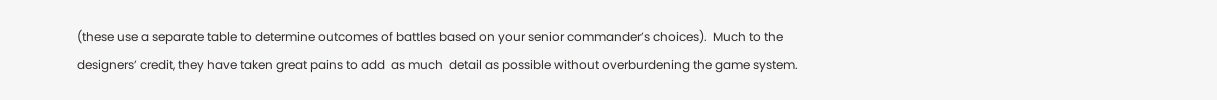(these use a separate table to determine outcomes of battles based on your senior commander’s choices).  Much to the designers’ credit, they have taken great pains to add  as much  detail as possible without overburdening the game system.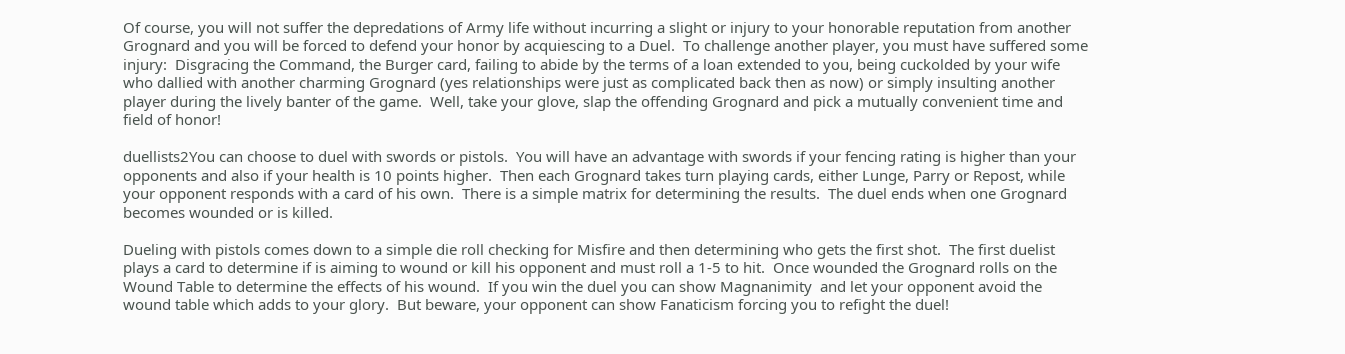Of course, you will not suffer the depredations of Army life without incurring a slight or injury to your honorable reputation from another Grognard and you will be forced to defend your honor by acquiescing to a Duel.  To challenge another player, you must have suffered some injury:  Disgracing the Command, the Burger card, failing to abide by the terms of a loan extended to you, being cuckolded by your wife who dallied with another charming Grognard (yes relationships were just as complicated back then as now) or simply insulting another player during the lively banter of the game.  Well, take your glove, slap the offending Grognard and pick a mutually convenient time and field of honor!

duellists2You can choose to duel with swords or pistols.  You will have an advantage with swords if your fencing rating is higher than your opponents and also if your health is 10 points higher.  Then each Grognard takes turn playing cards, either Lunge, Parry or Repost, while your opponent responds with a card of his own.  There is a simple matrix for determining the results.  The duel ends when one Grognard becomes wounded or is killed.

Dueling with pistols comes down to a simple die roll checking for Misfire and then determining who gets the first shot.  The first duelist plays a card to determine if is aiming to wound or kill his opponent and must roll a 1-5 to hit.  Once wounded the Grognard rolls on the Wound Table to determine the effects of his wound.  If you win the duel you can show Magnanimity  and let your opponent avoid the wound table which adds to your glory.  But beware, your opponent can show Fanaticism forcing you to refight the duel!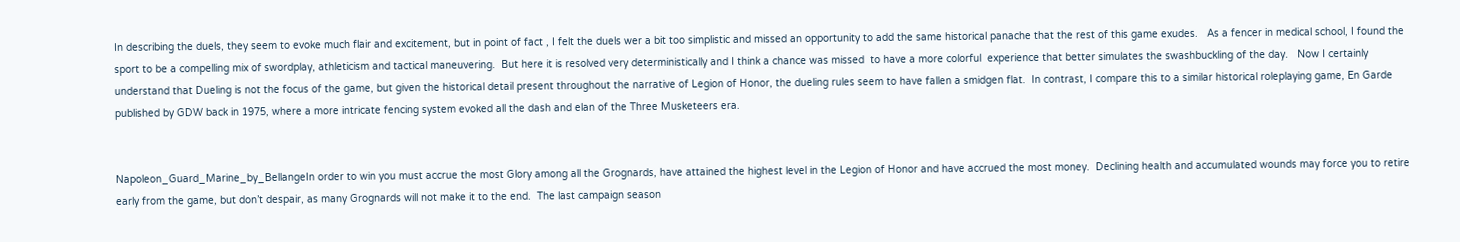In describing the duels, they seem to evoke much flair and excitement, but in point of fact , I felt the duels wer a bit too simplistic and missed an opportunity to add the same historical panache that the rest of this game exudes.   As a fencer in medical school, I found the sport to be a compelling mix of swordplay, athleticism and tactical maneuvering.  But here it is resolved very deterministically and I think a chance was missed  to have a more colorful  experience that better simulates the swashbuckling of the day.   Now I certainly understand that Dueling is not the focus of the game, but given the historical detail present throughout the narrative of Legion of Honor, the dueling rules seem to have fallen a smidgen flat.  In contrast, I compare this to a similar historical roleplaying game, En Garde published by GDW back in 1975, where a more intricate fencing system evoked all the dash and elan of the Three Musketeers era.


Napoleon_Guard_Marine_by_BellangeIn order to win you must accrue the most Glory among all the Grognards, have attained the highest level in the Legion of Honor and have accrued the most money.  Declining health and accumulated wounds may force you to retire early from the game, but don’t despair, as many Grognards will not make it to the end.  The last campaign season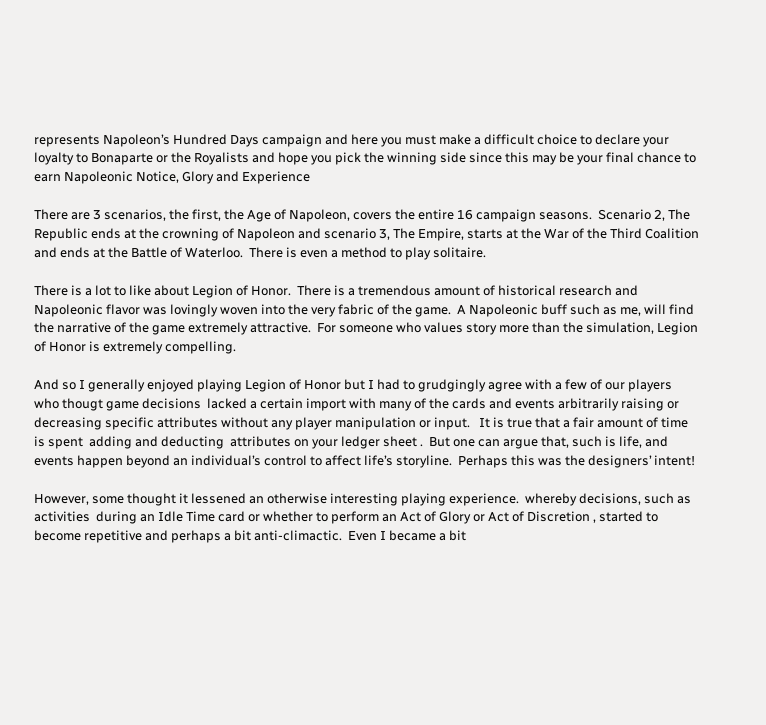represents Napoleon’s Hundred Days campaign and here you must make a difficult choice to declare your loyalty to Bonaparte or the Royalists and hope you pick the winning side since this may be your final chance to earn Napoleonic Notice, Glory and Experience

There are 3 scenarios, the first, the Age of Napoleon, covers the entire 16 campaign seasons.  Scenario 2, The Republic ends at the crowning of Napoleon and scenario 3, The Empire, starts at the War of the Third Coalition and ends at the Battle of Waterloo.  There is even a method to play solitaire.

There is a lot to like about Legion of Honor.  There is a tremendous amount of historical research and Napoleonic flavor was lovingly woven into the very fabric of the game.  A Napoleonic buff such as me, will find the narrative of the game extremely attractive.  For someone who values story more than the simulation, Legion of Honor is extremely compelling.

And so I generally enjoyed playing Legion of Honor but I had to grudgingly agree with a few of our players who thougt game decisions  lacked a certain import with many of the cards and events arbitrarily raising or decreasing specific attributes without any player manipulation or input.   It is true that a fair amount of time is spent  adding and deducting  attributes on your ledger sheet .  But one can argue that, such is life, and events happen beyond an individual’s control to affect life’s storyline.  Perhaps this was the designers’ intent!

However, some thought it lessened an otherwise interesting playing experience.  whereby decisions, such as activities  during an Idle Time card or whether to perform an Act of Glory or Act of Discretion , started to become repetitive and perhaps a bit anti-climactic.  Even I became a bit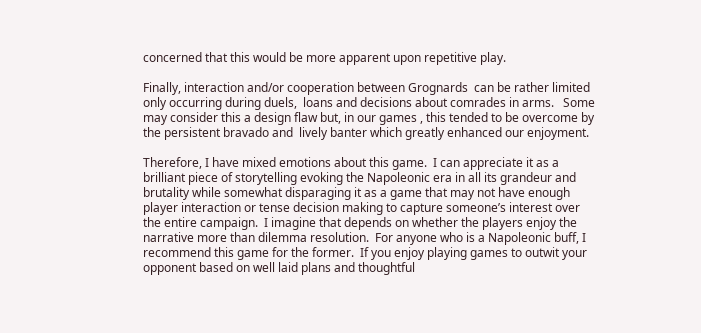concerned that this would be more apparent upon repetitive play.

Finally, interaction and/or cooperation between Grognards  can be rather limited  only occurring during duels,  loans and decisions about comrades in arms.   Some may consider this a design flaw but, in our games , this tended to be overcome by the persistent bravado and  lively banter which greatly enhanced our enjoyment.

Therefore, I have mixed emotions about this game.  I can appreciate it as a brilliant piece of storytelling evoking the Napoleonic era in all its grandeur and brutality while somewhat disparaging it as a game that may not have enough player interaction or tense decision making to capture someone’s interest over the entire campaign.  I imagine that depends on whether the players enjoy the narrative more than dilemma resolution.  For anyone who is a Napoleonic buff, I recommend this game for the former.  If you enjoy playing games to outwit your opponent based on well laid plans and thoughtful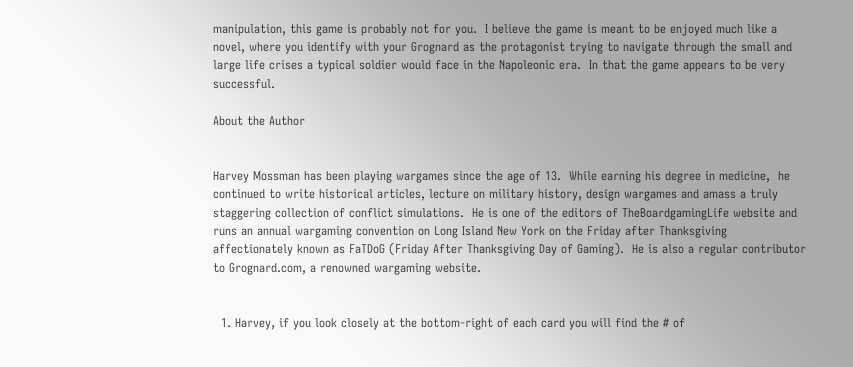manipulation, this game is probably not for you.  I believe the game is meant to be enjoyed much like a novel, where you identify with your Grognard as the protagonist trying to navigate through the small and large life crises a typical soldier would face in the Napoleonic era.  In that the game appears to be very successful.

About the Author


Harvey Mossman has been playing wargames since the age of 13.  While earning his degree in medicine,  he continued to write historical articles, lecture on military history, design wargames and amass a truly staggering collection of conflict simulations.  He is one of the editors of TheBoardgamingLife website and runs an annual wargaming convention on Long Island New York on the Friday after Thanksgiving affectionately known as FaTDoG (Friday After Thanksgiving Day of Gaming).  He is also a regular contributor to Grognard.com, a renowned wargaming website.


  1. Harvey, if you look closely at the bottom-right of each card you will find the # of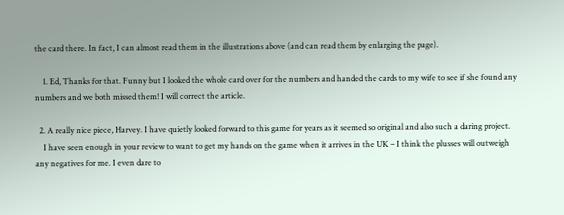the card there. In fact, I can almost read them in the illustrations above (and can read them by enlarging the page).

    1. Ed, Thanks for that. Funny but I looked the whole card over for the numbers and handed the cards to my wife to see if she found any numbers and we both missed them! I will correct the article.

  2. A really nice piece, Harvey. I have quietly looked forward to this game for years as it seemed so original and also such a daring project.
    I have seen enough in your review to want to get my hands on the game when it arrives in the UK – I think the plusses will outweigh any negatives for me. I even dare to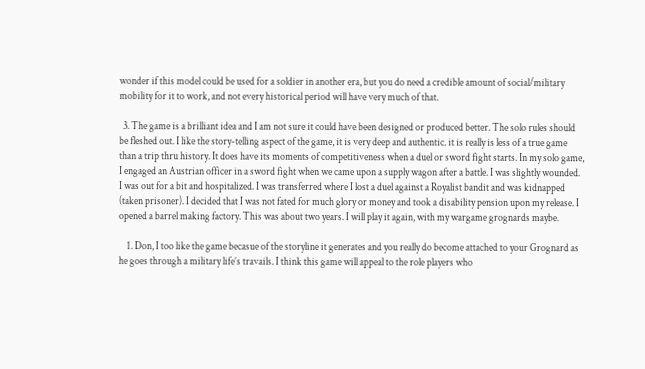wonder if this model could be used for a soldier in another era, but you do need a credible amount of social/military mobility for it to work, and not every historical period will have very much of that.

  3. The game is a brilliant idea and I am not sure it could have been designed or produced better. The solo rules should be fleshed out. I like the story-telling aspect of the game, it is very deep and authentic. it is really is less of a true game than a trip thru history. It does have its moments of competitiveness when a duel or sword fight starts. In my solo game, I engaged an Austrian officer in a sword fight when we came upon a supply wagon after a battle. I was slightly wounded. I was out for a bit and hospitalized. I was transferred where I lost a duel against a Royalist bandit and was kidnapped (taken prisoner). I decided that I was not fated for much glory or money and took a disability pension upon my release. I opened a barrel making factory. This was about two years. I will play it again, with my wargame grognards maybe.

    1. Don, I too like the game becasue of the storyline it generates and you really do become attached to your Grognard as he goes through a military life’s travails. I think this game will appeal to the role players who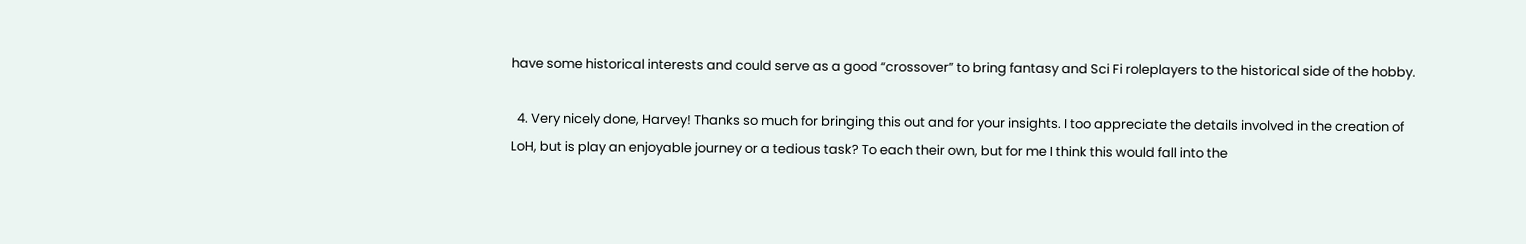have some historical interests and could serve as a good “crossover” to bring fantasy and Sci Fi roleplayers to the historical side of the hobby.

  4. Very nicely done, Harvey! Thanks so much for bringing this out and for your insights. I too appreciate the details involved in the creation of LoH, but is play an enjoyable journey or a tedious task? To each their own, but for me I think this would fall into the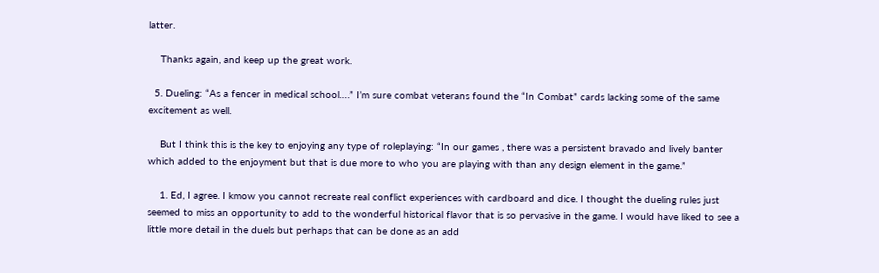latter.

    Thanks again, and keep up the great work.

  5. Dueling: “As a fencer in medical school….” I’m sure combat veterans found the “In Combat” cards lacking some of the same excitement as well.

    But I think this is the key to enjoying any type of roleplaying: “In our games , there was a persistent bravado and lively banter which added to the enjoyment but that is due more to who you are playing with than any design element in the game.”

    1. Ed, I agree. I kmow you cannot recreate real conflict experiences with cardboard and dice. I thought the dueling rules just seemed to miss an opportunity to add to the wonderful historical flavor that is so pervasive in the game. I would have liked to see a little more detail in the duels but perhaps that can be done as an add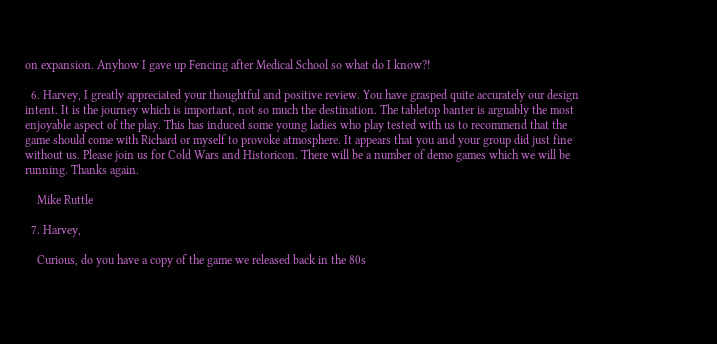on expansion. Anyhow I gave up Fencing after Medical School so what do I know?!

  6. Harvey, I greatly appreciated your thoughtful and positive review. You have grasped quite accurately our design intent. It is the journey which is important, not so much the destination. The tabletop banter is arguably the most enjoyable aspect of the play. This has induced some young ladies who play tested with us to recommend that the game should come with Richard or myself to provoke atmosphere. It appears that you and your group did just fine without us. Please join us for Cold Wars and Historicon. There will be a number of demo games which we will be running. Thanks again.

    Mike Ruttle

  7. Harvey,

    Curious, do you have a copy of the game we released back in the 80s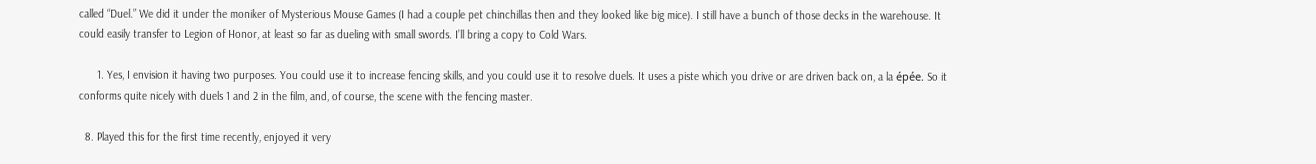called “Duel.” We did it under the moniker of Mysterious Mouse Games (I had a couple pet chinchillas then and they looked like big mice). I still have a bunch of those decks in the warehouse. It could easily transfer to Legion of Honor, at least so far as dueling with small swords. I’ll bring a copy to Cold Wars.

      1. Yes, I envision it having two purposes. You could use it to increase fencing skills, and you could use it to resolve duels. It uses a piste which you drive or are driven back on, a la épée. So it conforms quite nicely with duels 1 and 2 in the film, and, of course, the scene with the fencing master.

  8. Played this for the first time recently, enjoyed it very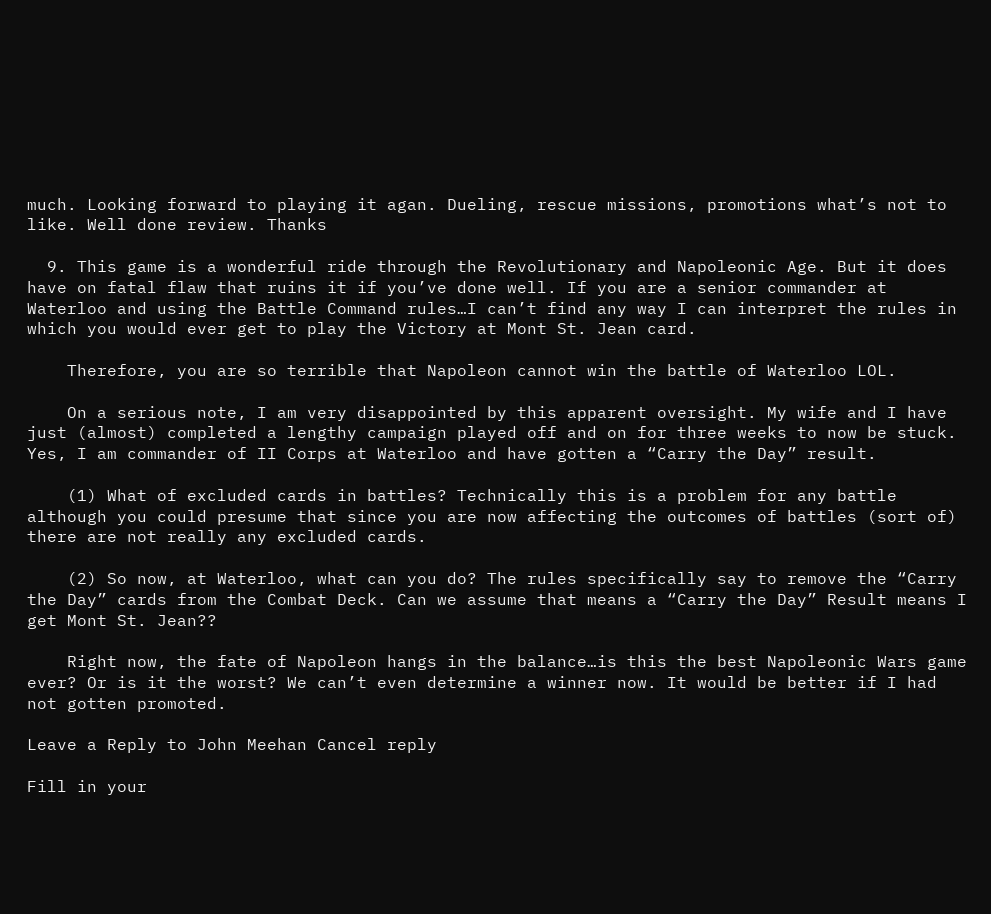much. Looking forward to playing it agan. Dueling, rescue missions, promotions what’s not to like. Well done review. Thanks

  9. This game is a wonderful ride through the Revolutionary and Napoleonic Age. But it does have on fatal flaw that ruins it if you’ve done well. If you are a senior commander at Waterloo and using the Battle Command rules…I can’t find any way I can interpret the rules in which you would ever get to play the Victory at Mont St. Jean card.

    Therefore, you are so terrible that Napoleon cannot win the battle of Waterloo LOL.

    On a serious note, I am very disappointed by this apparent oversight. My wife and I have just (almost) completed a lengthy campaign played off and on for three weeks to now be stuck. Yes, I am commander of II Corps at Waterloo and have gotten a “Carry the Day” result.

    (1) What of excluded cards in battles? Technically this is a problem for any battle although you could presume that since you are now affecting the outcomes of battles (sort of) there are not really any excluded cards.

    (2) So now, at Waterloo, what can you do? The rules specifically say to remove the “Carry the Day” cards from the Combat Deck. Can we assume that means a “Carry the Day” Result means I get Mont St. Jean??

    Right now, the fate of Napoleon hangs in the balance…is this the best Napoleonic Wars game ever? Or is it the worst? We can’t even determine a winner now. It would be better if I had not gotten promoted.

Leave a Reply to John Meehan Cancel reply

Fill in your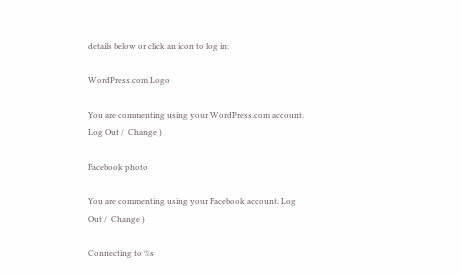details below or click an icon to log in:

WordPress.com Logo

You are commenting using your WordPress.com account. Log Out /  Change )

Facebook photo

You are commenting using your Facebook account. Log Out /  Change )

Connecting to %s